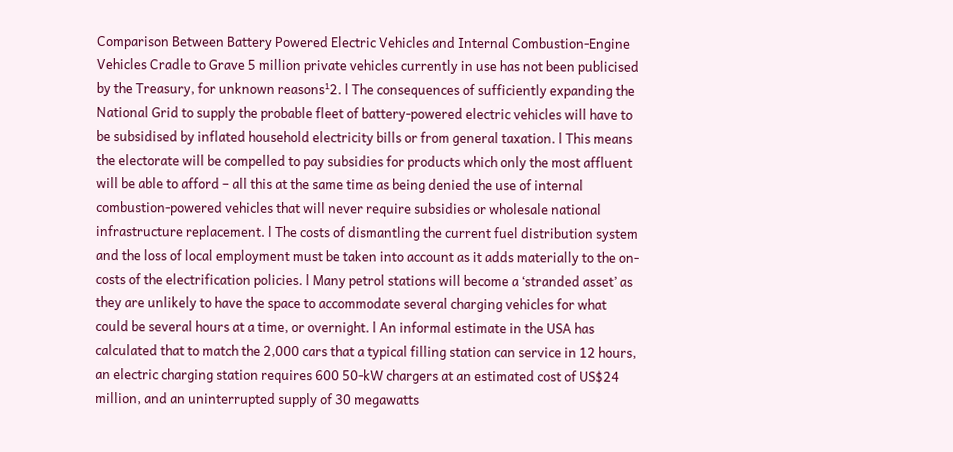Comparison Between Battery Powered Electric Vehicles and Internal Combustion-Engine Vehicles Cradle to Grave 5 million private vehicles currently in use has not been publicised by the Treasury, for unknown reasons¹2. l The consequences of sufficiently expanding the National Grid to supply the probable fleet of battery-powered electric vehicles will have to be subsidised by inflated household electricity bills or from general taxation. l This means the electorate will be compelled to pay subsidies for products which only the most affluent will be able to afford – all this at the same time as being denied the use of internal combustion-powered vehicles that will never require subsidies or wholesale national infrastructure replacement. l The costs of dismantling the current fuel distribution system and the loss of local employment must be taken into account as it adds materially to the on-costs of the electrification policies. l Many petrol stations will become a ‘stranded asset’ as they are unlikely to have the space to accommodate several charging vehicles for what could be several hours at a time, or overnight. l An informal estimate in the USA has calculated that to match the 2,000 cars that a typical filling station can service in 12 hours, an electric charging station requires 600 50-kW chargers at an estimated cost of US$24 million, and an uninterrupted supply of 30 megawatts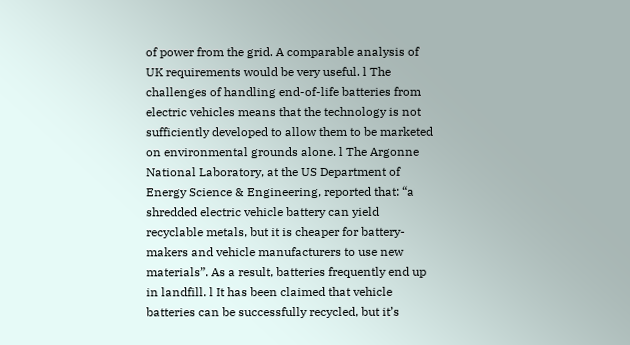of power from the grid. A comparable analysis of UK requirements would be very useful. l The challenges of handling end-of-life batteries from electric vehicles means that the technology is not sufficiently developed to allow them to be marketed on environmental grounds alone. l The Argonne National Laboratory, at the US Department of Energy Science & Engineering, reported that: “a shredded electric vehicle battery can yield recyclable metals, but it is cheaper for battery-makers and vehicle manufacturers to use new materials”. As a result, batteries frequently end up in landfill. l It has been claimed that vehicle batteries can be successfully recycled, but it’s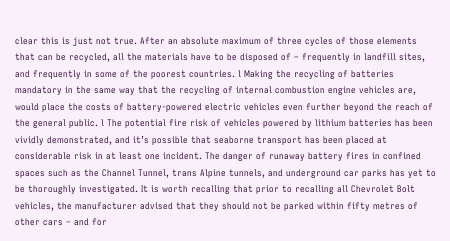clear this is just not true. After an absolute maximum of three cycles of those elements that can be recycled, all the materials have to be disposed of – frequently in landfill sites, and frequently in some of the poorest countries. l Making the recycling of batteries mandatory in the same way that the recycling of internal combustion engine vehicles are, would place the costs of battery-powered electric vehicles even further beyond the reach of the general public. l The potential fire risk of vehicles powered by lithium batteries has been vividly demonstrated, and it’s possible that seaborne transport has been placed at considerable risk in at least one incident. The danger of runaway battery fires in confined spaces such as the Channel Tunnel, trans Alpine tunnels, and underground car parks has yet to be thoroughly investigated. It is worth recalling that prior to recalling all Chevrolet Bolt vehicles, the manufacturer advised that they should not be parked within fifty metres of other cars – and for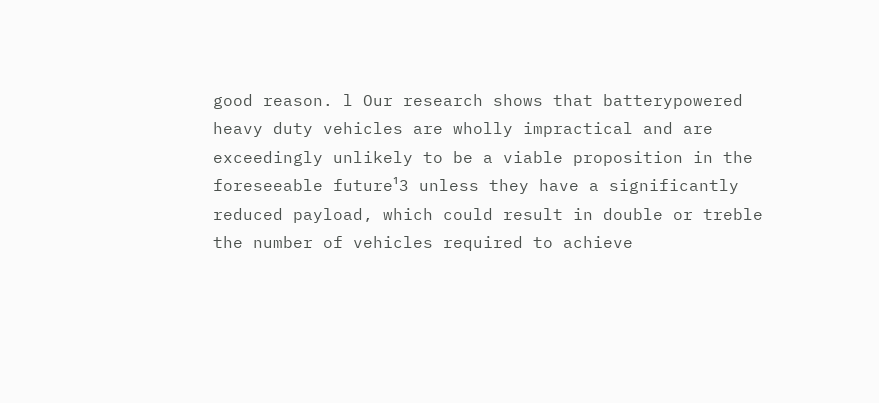good reason. l Our research shows that batterypowered heavy duty vehicles are wholly impractical and are exceedingly unlikely to be a viable proposition in the foreseeable future¹3 unless they have a significantly reduced payload, which could result in double or treble the number of vehicles required to achieve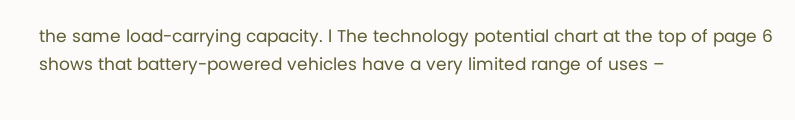the same load-carrying capacity. l The technology potential chart at the top of page 6 shows that battery-powered vehicles have a very limited range of uses –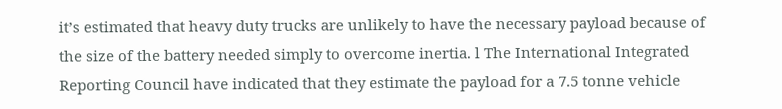it’s estimated that heavy duty trucks are unlikely to have the necessary payload because of the size of the battery needed simply to overcome inertia. l The International Integrated Reporting Council have indicated that they estimate the payload for a 7.5 tonne vehicle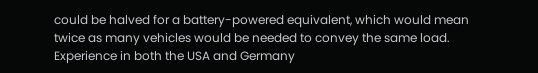could be halved for a battery-powered equivalent, which would mean twice as many vehicles would be needed to convey the same load. Experience in both the USA and Germany